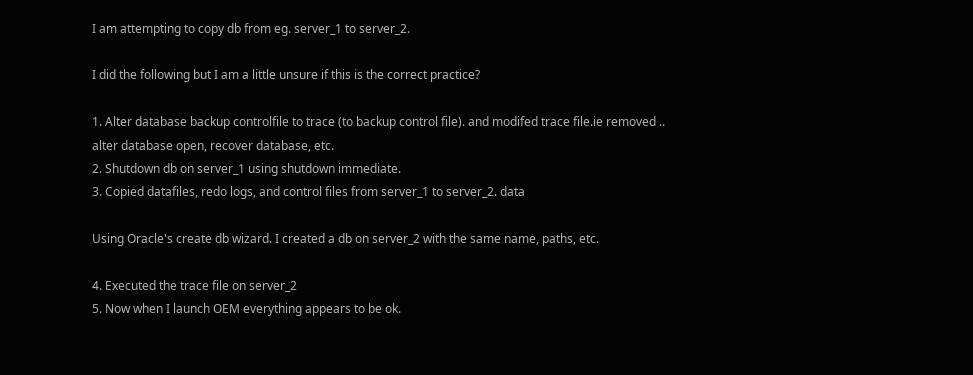I am attempting to copy db from eg. server_1 to server_2.

I did the following but I am a little unsure if this is the correct practice?

1. Alter database backup controlfile to trace (to backup control file). and modifed trace file.ie removed .. alter database open, recover database, etc.
2. Shutdown db on server_1 using shutdown immediate.
3. Copied datafiles, redo logs, and control files from server_1 to server_2. data

Using Oracle's create db wizard. I created a db on server_2 with the same name, paths, etc.

4. Executed the trace file on server_2
5. Now when I launch OEM everything appears to be ok.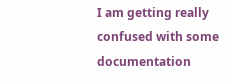I am getting really confused with some documentation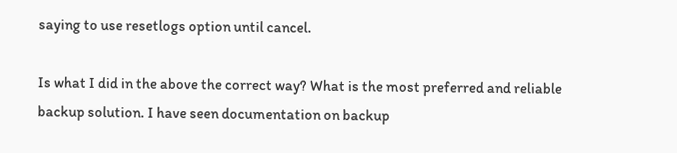saying to use resetlogs option until cancel.

Is what I did in the above the correct way? What is the most preferred and reliable backup solution. I have seen documentation on backup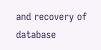and recovery of database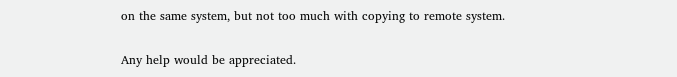on the same system, but not too much with copying to remote system.

Any help would be appreciated.